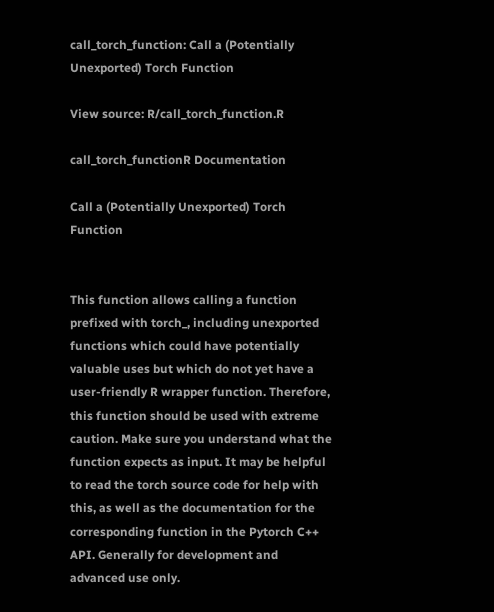call_torch_function: Call a (Potentially Unexported) Torch Function

View source: R/call_torch_function.R

call_torch_functionR Documentation

Call a (Potentially Unexported) Torch Function


This function allows calling a function prefixed with torch_, including unexported functions which could have potentially valuable uses but which do not yet have a user-friendly R wrapper function. Therefore, this function should be used with extreme caution. Make sure you understand what the function expects as input. It may be helpful to read the torch source code for help with this, as well as the documentation for the corresponding function in the Pytorch C++ API. Generally for development and advanced use only.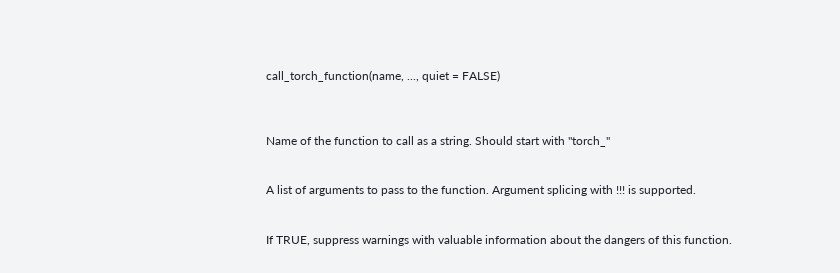call_torch_function(name, ..., quiet = FALSE)



Name of the function to call as a string. Should start with "torch_"


A list of arguments to pass to the function. Argument splicing with !!! is supported.


If TRUE, suppress warnings with valuable information about the dangers of this function.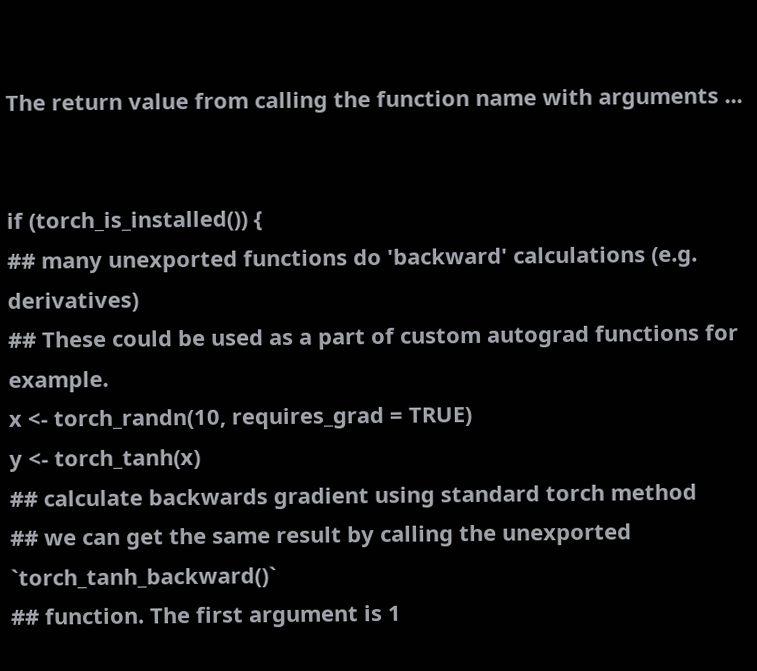The return value from calling the function name with arguments ...


if (torch_is_installed()) {
## many unexported functions do 'backward' calculations (e.g. derivatives)
## These could be used as a part of custom autograd functions for example.
x <- torch_randn(10, requires_grad = TRUE)
y <- torch_tanh(x)
## calculate backwards gradient using standard torch method
## we can get the same result by calling the unexported `torch_tanh_backward()`
## function. The first argument is 1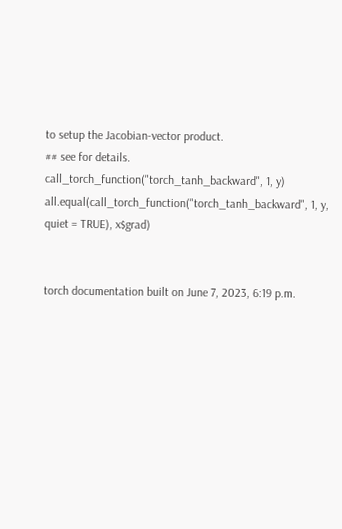to setup the Jacobian-vector product.
## see for details.
call_torch_function("torch_tanh_backward", 1, y)
all.equal(call_torch_function("torch_tanh_backward", 1, y, quiet = TRUE), x$grad)


torch documentation built on June 7, 2023, 6:19 p.m.